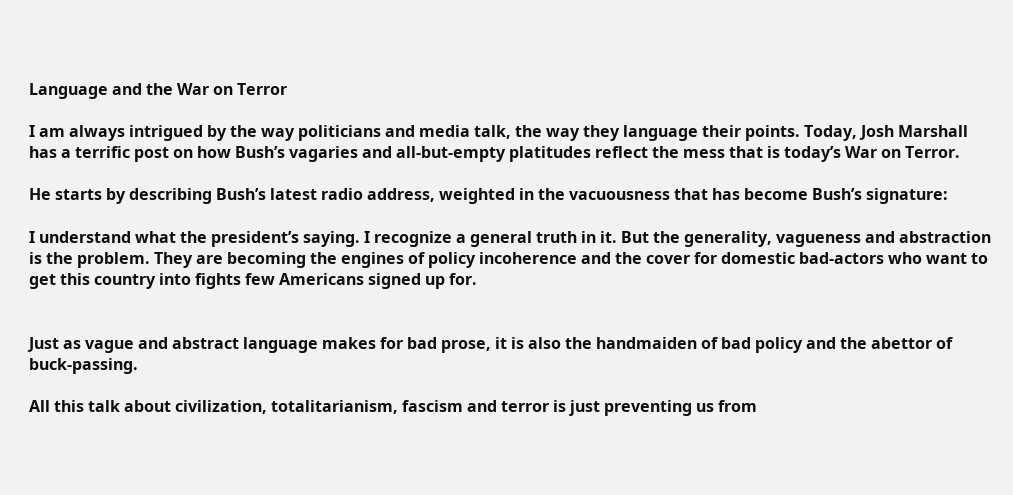Language and the War on Terror

I am always intrigued by the way politicians and media talk, the way they language their points. Today, Josh Marshall has a terrific post on how Bush’s vagaries and all-but-empty platitudes reflect the mess that is today’s War on Terror.

He starts by describing Bush’s latest radio address, weighted in the vacuousness that has become Bush’s signature:

I understand what the president’s saying. I recognize a general truth in it. But the generality, vagueness and abstraction is the problem. They are becoming the engines of policy incoherence and the cover for domestic bad-actors who want to get this country into fights few Americans signed up for.


Just as vague and abstract language makes for bad prose, it is also the handmaiden of bad policy and the abettor of buck-passing.

All this talk about civilization, totalitarianism, fascism and terror is just preventing us from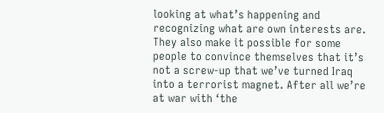looking at what’s happening and recognizing what are own interests are. They also make it possible for some people to convince themselves that it’s not a screw-up that we’ve turned Iraq into a terrorist magnet. After all we’re at war with ‘the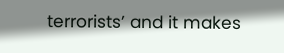terrorists’ and it makes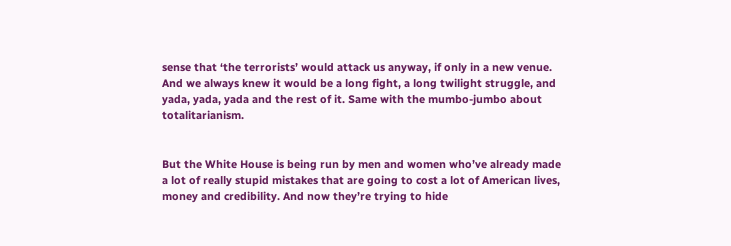sense that ‘the terrorists’ would attack us anyway, if only in a new venue. And we always knew it would be a long fight, a long twilight struggle, and yada, yada, yada and the rest of it. Same with the mumbo-jumbo about totalitarianism.


But the White House is being run by men and women who’ve already made a lot of really stupid mistakes that are going to cost a lot of American lives, money and credibility. And now they’re trying to hide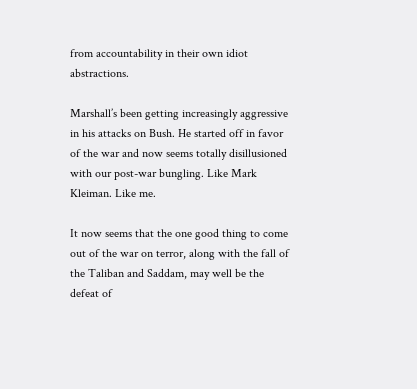from accountability in their own idiot abstractions.

Marshall’s been getting increasingly aggressive in his attacks on Bush. He started off in favor of the war and now seems totally disillusioned with our post-war bungling. Like Mark Kleiman. Like me.

It now seems that the one good thing to come out of the war on terror, along with the fall of the Taliban and Saddam, may well be the defeat of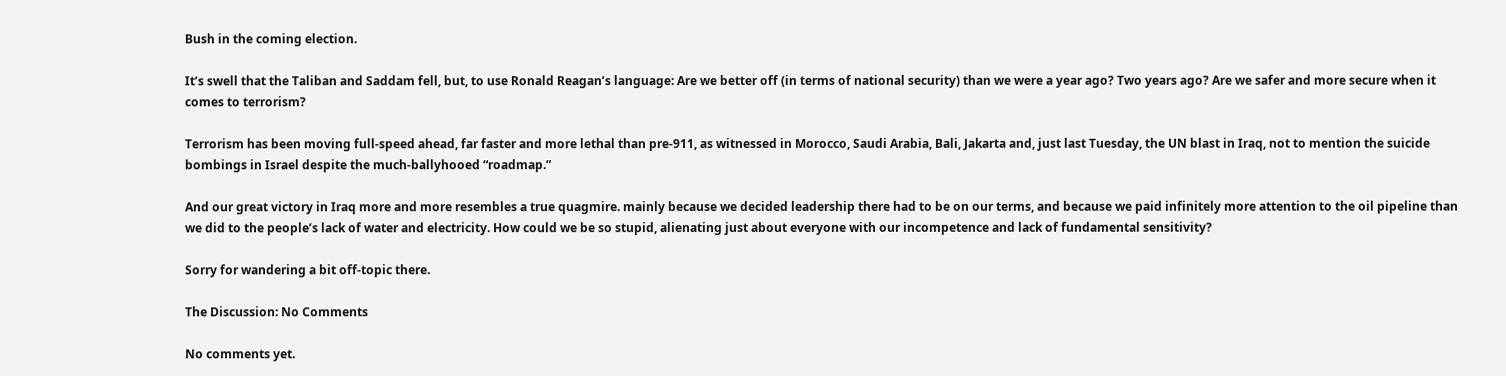Bush in the coming election.

It’s swell that the Taliban and Saddam fell, but, to use Ronald Reagan’s language: Are we better off (in terms of national security) than we were a year ago? Two years ago? Are we safer and more secure when it comes to terrorism?

Terrorism has been moving full-speed ahead, far faster and more lethal than pre-911, as witnessed in Morocco, Saudi Arabia, Bali, Jakarta and, just last Tuesday, the UN blast in Iraq, not to mention the suicide bombings in Israel despite the much-ballyhooed “roadmap.”

And our great victory in Iraq more and more resembles a true quagmire. mainly because we decided leadership there had to be on our terms, and because we paid infinitely more attention to the oil pipeline than we did to the people’s lack of water and electricity. How could we be so stupid, alienating just about everyone with our incompetence and lack of fundamental sensitivity?

Sorry for wandering a bit off-topic there.

The Discussion: No Comments

No comments yet.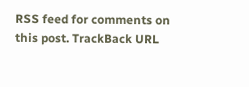RSS feed for comments on this post. TrackBack URL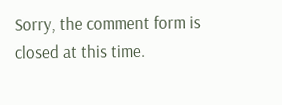Sorry, the comment form is closed at this time.